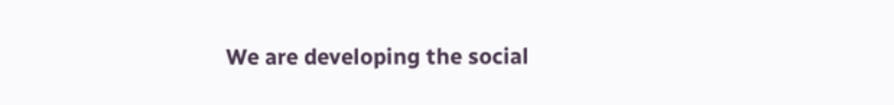We are developing the social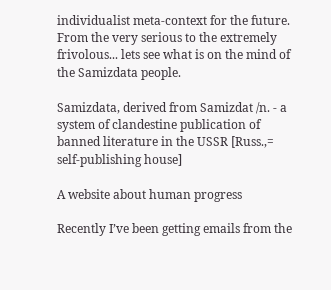individualist meta-context for the future. From the very serious to the extremely frivolous... lets see what is on the mind of the Samizdata people.

Samizdata, derived from Samizdat /n. - a system of clandestine publication of banned literature in the USSR [Russ.,= self-publishing house]

A website about human progress

Recently I’ve been getting emails from the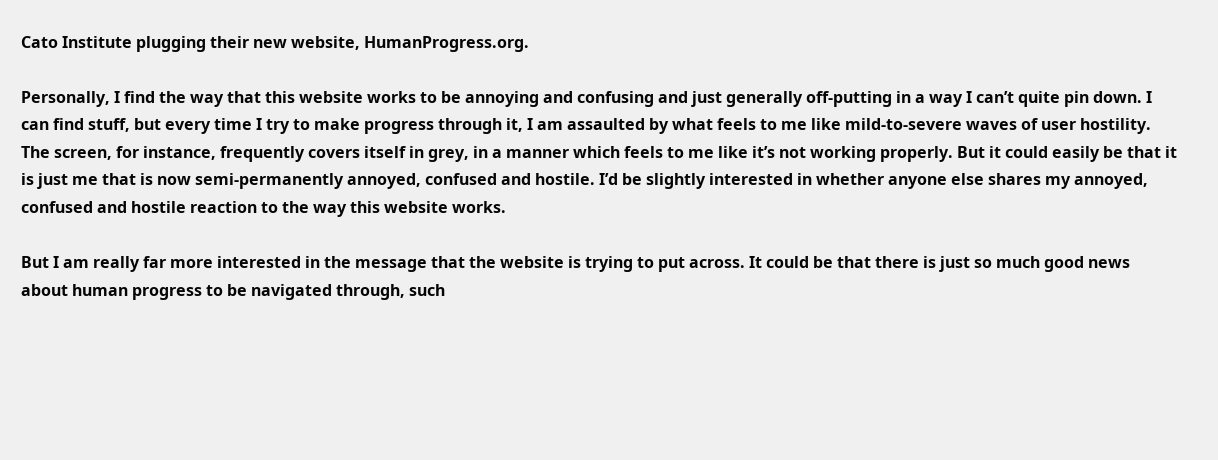Cato Institute plugging their new website, HumanProgress.org.

Personally, I find the way that this website works to be annoying and confusing and just generally off-putting in a way I can’t quite pin down. I can find stuff, but every time I try to make progress through it, I am assaulted by what feels to me like mild-to-severe waves of user hostility. The screen, for instance, frequently covers itself in grey, in a manner which feels to me like it’s not working properly. But it could easily be that it is just me that is now semi-permanently annoyed, confused and hostile. I’d be slightly interested in whether anyone else shares my annoyed, confused and hostile reaction to the way this website works.

But I am really far more interested in the message that the website is trying to put across. It could be that there is just so much good news about human progress to be navigated through, such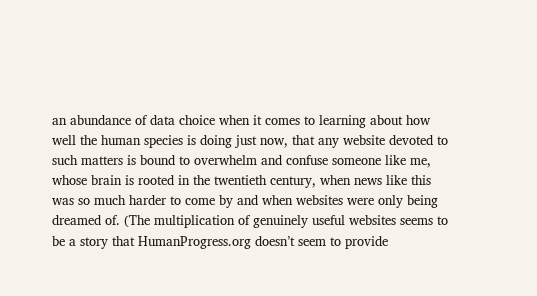an abundance of data choice when it comes to learning about how well the human species is doing just now, that any website devoted to such matters is bound to overwhelm and confuse someone like me, whose brain is rooted in the twentieth century, when news like this was so much harder to come by and when websites were only being dreamed of. (The multiplication of genuinely useful websites seems to be a story that HumanProgress.org doesn’t seem to provide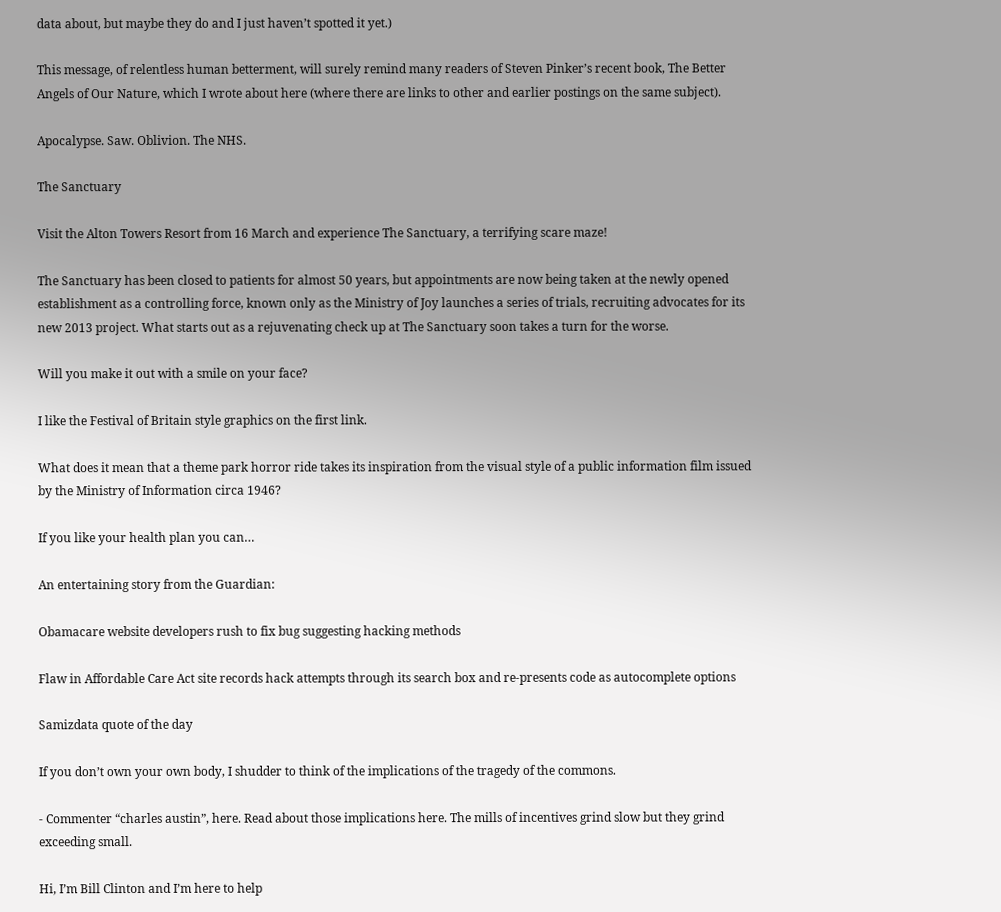data about, but maybe they do and I just haven’t spotted it yet.)

This message, of relentless human betterment, will surely remind many readers of Steven Pinker’s recent book, The Better Angels of Our Nature, which I wrote about here (where there are links to other and earlier postings on the same subject).

Apocalypse. Saw. Oblivion. The NHS.

The Sanctuary

Visit the Alton Towers Resort from 16 March and experience The Sanctuary, a terrifying scare maze!

The Sanctuary has been closed to patients for almost 50 years, but appointments are now being taken at the newly opened establishment as a controlling force, known only as the Ministry of Joy launches a series of trials, recruiting advocates for its new 2013 project. What starts out as a rejuvenating check up at The Sanctuary soon takes a turn for the worse.

Will you make it out with a smile on your face?

I like the Festival of Britain style graphics on the first link.

What does it mean that a theme park horror ride takes its inspiration from the visual style of a public information film issued by the Ministry of Information circa 1946?

If you like your health plan you can…

An entertaining story from the Guardian:

Obamacare website developers rush to fix bug suggesting hacking methods

Flaw in Affordable Care Act site records hack attempts through its search box and re-presents code as autocomplete options

Samizdata quote of the day

If you don’t own your own body, I shudder to think of the implications of the tragedy of the commons.

- Commenter “charles austin”, here. Read about those implications here. The mills of incentives grind slow but they grind exceeding small.

Hi, I’m Bill Clinton and I’m here to help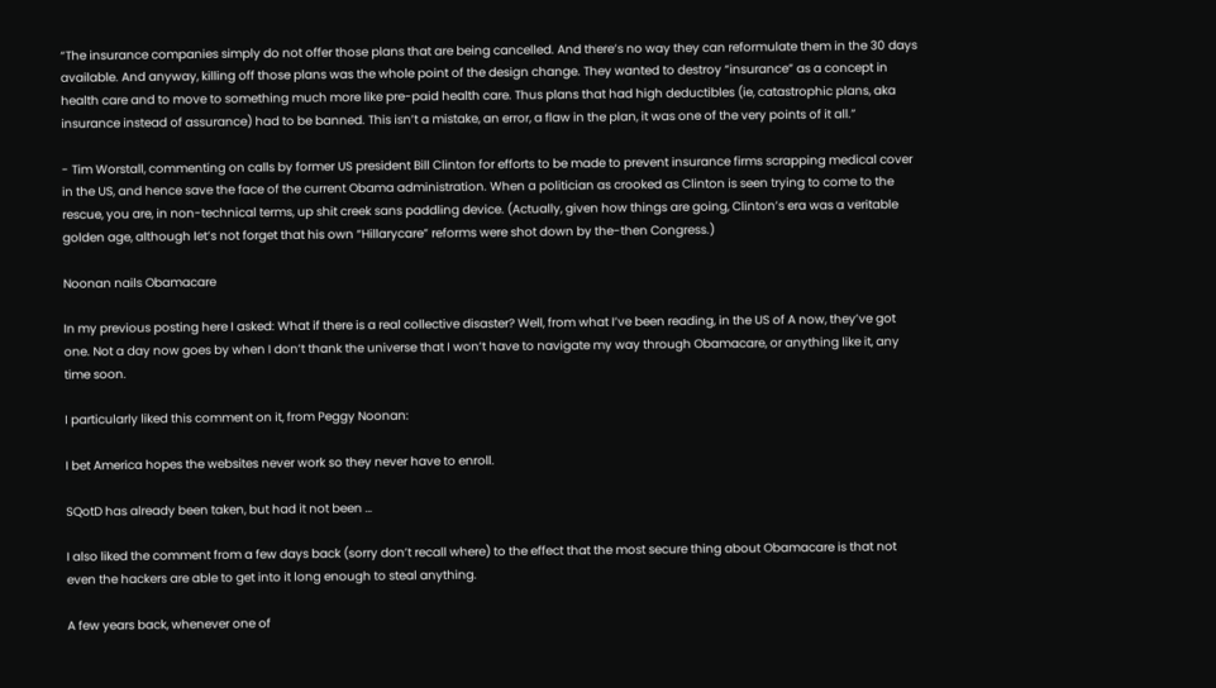“The insurance companies simply do not offer those plans that are being cancelled. And there’s no way they can reformulate them in the 30 days available. And anyway, killing off those plans was the whole point of the design change. They wanted to destroy “insurance” as a concept in health care and to move to something much more like pre-paid health care. Thus plans that had high deductibles (ie, catastrophic plans, aka insurance instead of assurance) had to be banned. This isn’t a mistake, an error, a flaw in the plan, it was one of the very points of it all.”

- Tim Worstall, commenting on calls by former US president Bill Clinton for efforts to be made to prevent insurance firms scrapping medical cover in the US, and hence save the face of the current Obama administration. When a politician as crooked as Clinton is seen trying to come to the rescue, you are, in non-technical terms, up shit creek sans paddling device. (Actually, given how things are going, Clinton’s era was a veritable golden age, although let’s not forget that his own “Hillarycare” reforms were shot down by the-then Congress.)

Noonan nails Obamacare

In my previous posting here I asked: What if there is a real collective disaster? Well, from what I’ve been reading, in the US of A now, they’ve got one. Not a day now goes by when I don’t thank the universe that I won’t have to navigate my way through Obamacare, or anything like it, any time soon.

I particularly liked this comment on it, from Peggy Noonan:

I bet America hopes the websites never work so they never have to enroll.

SQotD has already been taken, but had it not been …

I also liked the comment from a few days back (sorry don’t recall where) to the effect that the most secure thing about Obamacare is that not even the hackers are able to get into it long enough to steal anything.

A few years back, whenever one of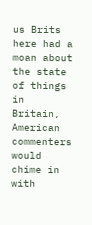us Brits here had a moan about the state of things in Britain, American commenters would chime in with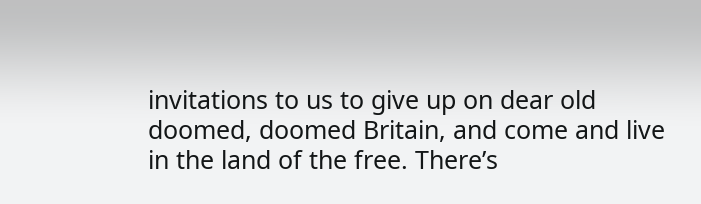invitations to us to give up on dear old doomed, doomed Britain, and come and live in the land of the free. There’s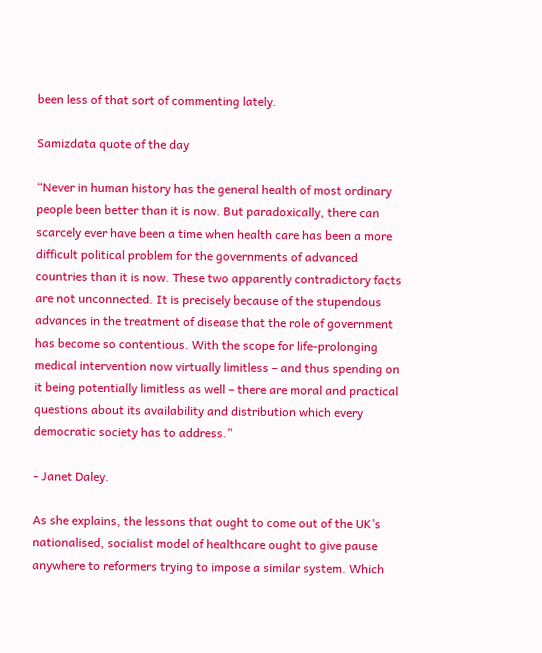been less of that sort of commenting lately.

Samizdata quote of the day

“Never in human history has the general health of most ordinary people been better than it is now. But paradoxically, there can scarcely ever have been a time when health care has been a more difficult political problem for the governments of advanced countries than it is now. These two apparently contradictory facts are not unconnected. It is precisely because of the stupendous advances in the treatment of disease that the role of government has become so contentious. With the scope for life-prolonging medical intervention now virtually limitless – and thus spending on it being potentially limitless as well – there are moral and practical questions about its availability and distribution which every democratic society has to address.”

- Janet Daley.

As she explains, the lessons that ought to come out of the UK’s nationalised, socialist model of healthcare ought to give pause anywhere to reformers trying to impose a similar system. Which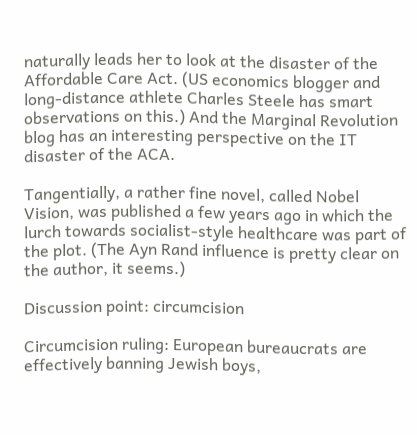naturally leads her to look at the disaster of the Affordable Care Act. (US economics blogger and long-distance athlete Charles Steele has smart observations on this.) And the Marginal Revolution blog has an interesting perspective on the IT disaster of the ACA.

Tangentially, a rather fine novel, called Nobel Vision, was published a few years ago in which the lurch towards socialist-style healthcare was part of the plot. (The Ayn Rand influence is pretty clear on the author, it seems.)

Discussion point: circumcision

Circumcision ruling: European bureaucrats are effectively banning Jewish boys,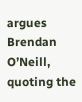argues Brendan O’Neill, quoting the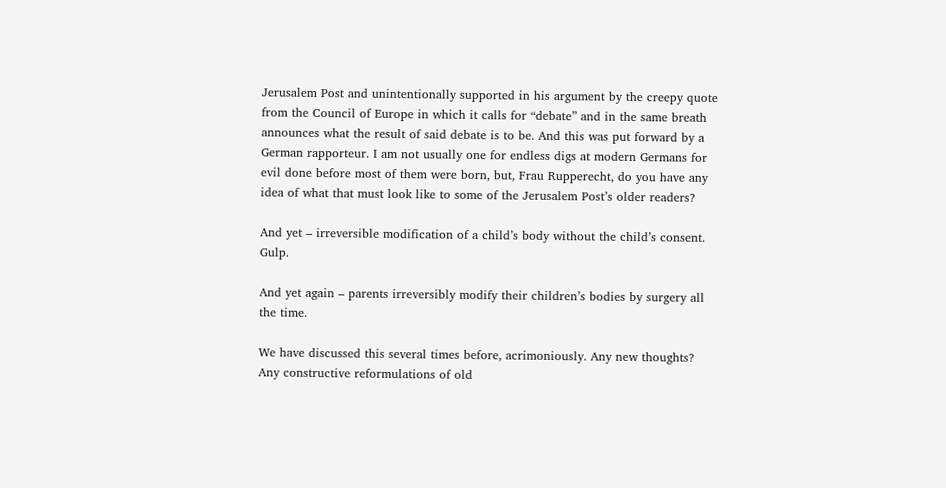Jerusalem Post and unintentionally supported in his argument by the creepy quote from the Council of Europe in which it calls for “debate” and in the same breath announces what the result of said debate is to be. And this was put forward by a German rapporteur. I am not usually one for endless digs at modern Germans for evil done before most of them were born, but, Frau Rupperecht, do you have any idea of what that must look like to some of the Jerusalem Post’s older readers?

And yet – irreversible modification of a child’s body without the child’s consent. Gulp.

And yet again – parents irreversibly modify their children’s bodies by surgery all the time.

We have discussed this several times before, acrimoniously. Any new thoughts? Any constructive reformulations of old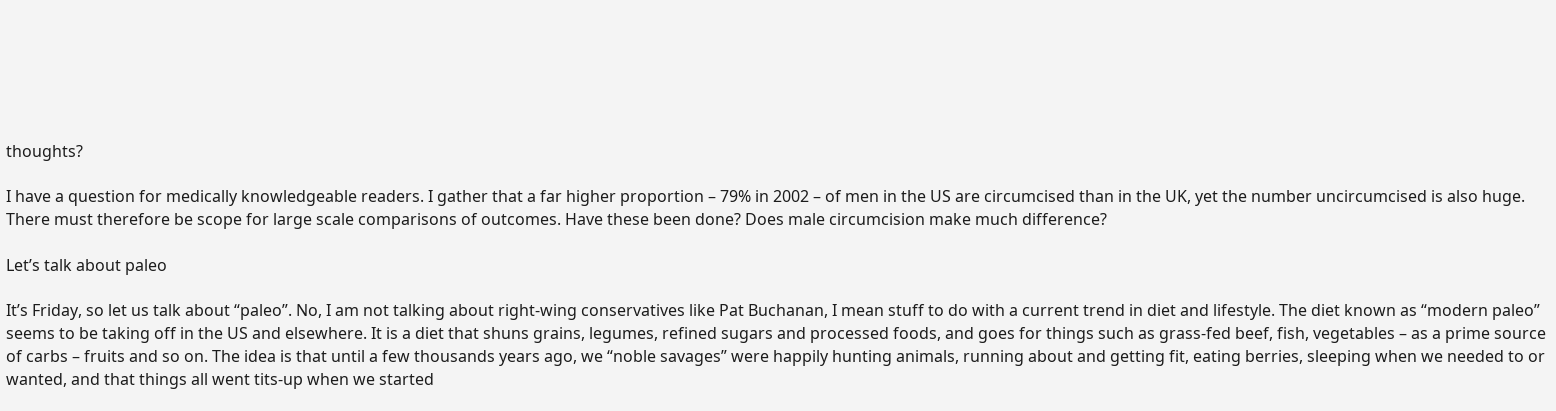thoughts?

I have a question for medically knowledgeable readers. I gather that a far higher proportion – 79% in 2002 – of men in the US are circumcised than in the UK, yet the number uncircumcised is also huge. There must therefore be scope for large scale comparisons of outcomes. Have these been done? Does male circumcision make much difference?

Let’s talk about paleo

It’s Friday, so let us talk about “paleo”. No, I am not talking about right-wing conservatives like Pat Buchanan, I mean stuff to do with a current trend in diet and lifestyle. The diet known as “modern paleo” seems to be taking off in the US and elsewhere. It is a diet that shuns grains, legumes, refined sugars and processed foods, and goes for things such as grass-fed beef, fish, vegetables – as a prime source of carbs – fruits and so on. The idea is that until a few thousands years ago, we “noble savages” were happily hunting animals, running about and getting fit, eating berries, sleeping when we needed to or wanted, and that things all went tits-up when we started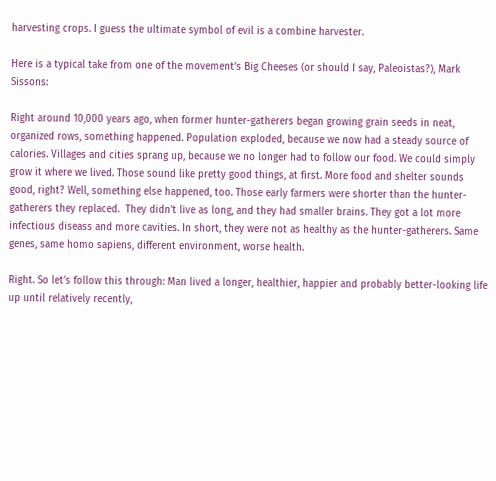harvesting crops. I guess the ultimate symbol of evil is a combine harvester.

Here is a typical take from one of the movement’s Big Cheeses (or should I say, Paleoistas?), Mark Sissons:

Right around 10,000 years ago, when former hunter-gatherers began growing grain seeds in neat, organized rows, something happened. Population exploded, because we now had a steady source of calories. Villages and cities sprang up, because we no longer had to follow our food. We could simply grow it where we lived. Those sound like pretty good things, at first. More food and shelter sounds good, right? Well, something else happened, too. Those early farmers were shorter than the hunter-gatherers they replaced.  They didn’t live as long, and they had smaller brains. They got a lot more infectious diseass and more cavities. In short, they were not as healthy as the hunter-gatherers. Same genes, same homo sapiens, different environment, worse health.

Right. So let’s follow this through: Man lived a longer, healthier, happier and probably better-looking life up until relatively recently,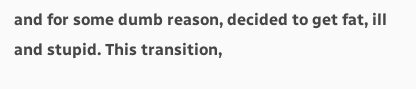and for some dumb reason, decided to get fat, ill and stupid. This transition,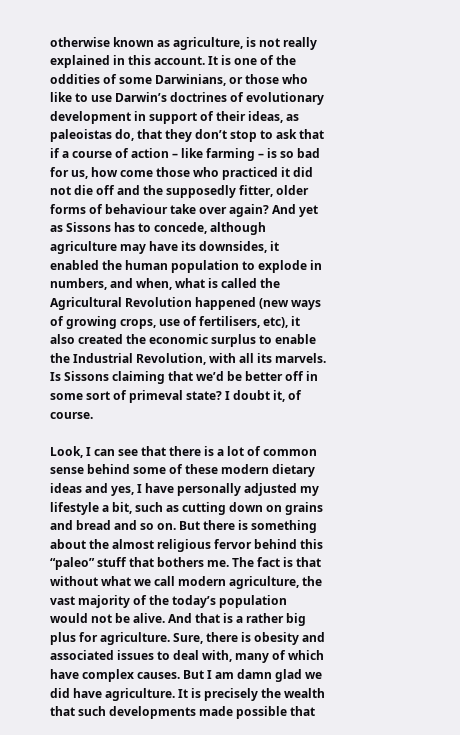otherwise known as agriculture, is not really explained in this account. It is one of the oddities of some Darwinians, or those who like to use Darwin’s doctrines of evolutionary development in support of their ideas, as paleoistas do, that they don’t stop to ask that if a course of action – like farming – is so bad for us, how come those who practiced it did not die off and the supposedly fitter, older forms of behaviour take over again? And yet as Sissons has to concede, although agriculture may have its downsides, it enabled the human population to explode in numbers, and when, what is called the Agricultural Revolution happened (new ways of growing crops, use of fertilisers, etc), it also created the economic surplus to enable the Industrial Revolution, with all its marvels. Is Sissons claiming that we’d be better off in some sort of primeval state? I doubt it, of course.

Look, I can see that there is a lot of common sense behind some of these modern dietary ideas and yes, I have personally adjusted my lifestyle a bit, such as cutting down on grains and bread and so on. But there is something about the almost religious fervor behind this “paleo” stuff that bothers me. The fact is that without what we call modern agriculture, the vast majority of the today’s population would not be alive. And that is a rather big plus for agriculture. Sure, there is obesity and associated issues to deal with, many of which have complex causes. But I am damn glad we did have agriculture. It is precisely the wealth that such developments made possible that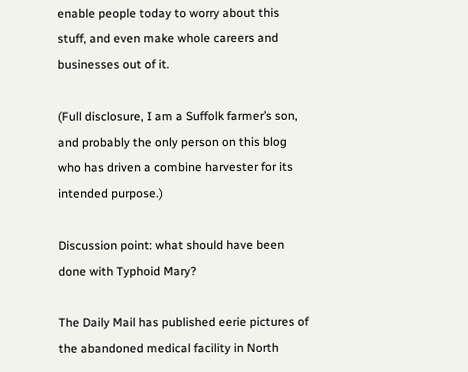enable people today to worry about this stuff, and even make whole careers and businesses out of it.

(Full disclosure, I am a Suffolk farmer’s son, and probably the only person on this blog who has driven a combine harvester for its intended purpose.)

Discussion point: what should have been done with Typhoid Mary?

The Daily Mail has published eerie pictures of the abandoned medical facility in North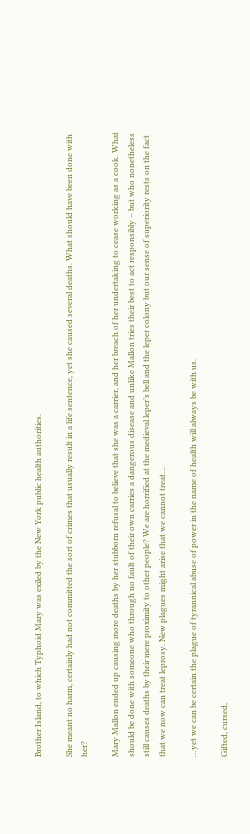Brother Island, to which Typhoid Mary was exiled by the New York public health authorities.

She meant no harm, certainly had not committed the sort of crimes that usually result in a life sentence, yet she caused several deaths. What should have been done with her?

Mary Mallon ended up causing more deaths by her stubborn refusal to believe that she was a carrier, and her breach of her undertaking to cease working as a cook. What should be done with someone who through no fault of their own carries a dangerous disease and unlike Mallon tries their best to act responsibly – but who nonetheless still causes deaths by their mere proximity to other people? We are horrified at the medieval leper’s bell and the leper colony but our sense of superiority rests on the fact that we now can treat leprosy. New plagues might arise that we cannot treat…

…yet we can be certain the plague of tyrannical abuse of power in the name of health will always be with us.

Gifted, cursed,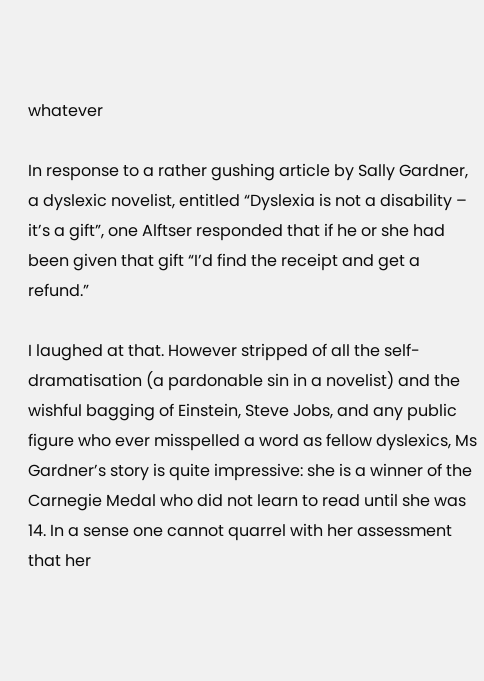whatever

In response to a rather gushing article by Sally Gardner, a dyslexic novelist, entitled “Dyslexia is not a disability – it’s a gift”, one Alftser responded that if he or she had been given that gift “I’d find the receipt and get a refund.”

I laughed at that. However stripped of all the self-dramatisation (a pardonable sin in a novelist) and the wishful bagging of Einstein, Steve Jobs, and any public figure who ever misspelled a word as fellow dyslexics, Ms Gardner’s story is quite impressive: she is a winner of the Carnegie Medal who did not learn to read until she was 14. In a sense one cannot quarrel with her assessment that her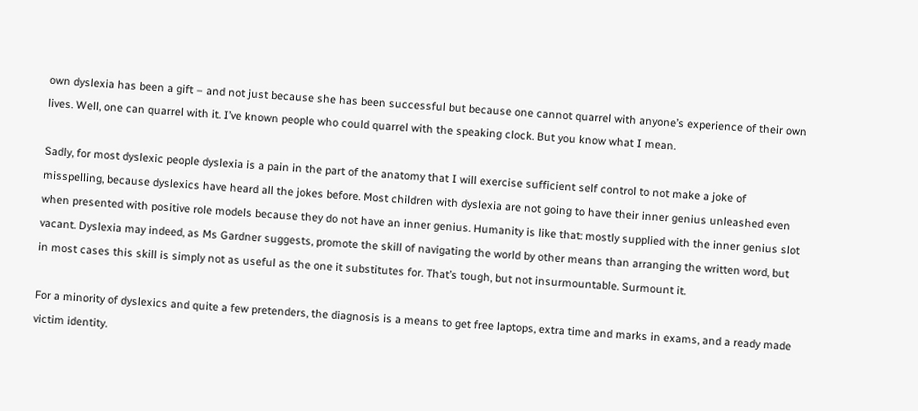own dyslexia has been a gift – and not just because she has been successful but because one cannot quarrel with anyone’s experience of their own lives. Well, one can quarrel with it. I’ve known people who could quarrel with the speaking clock. But you know what I mean.

Sadly, for most dyslexic people dyslexia is a pain in the part of the anatomy that I will exercise sufficient self control to not make a joke of misspelling, because dyslexics have heard all the jokes before. Most children with dyslexia are not going to have their inner genius unleashed even when presented with positive role models because they do not have an inner genius. Humanity is like that: mostly supplied with the inner genius slot vacant. Dyslexia may indeed, as Ms Gardner suggests, promote the skill of navigating the world by other means than arranging the written word, but in most cases this skill is simply not as useful as the one it substitutes for. That’s tough, but not insurmountable. Surmount it.

For a minority of dyslexics and quite a few pretenders, the diagnosis is a means to get free laptops, extra time and marks in exams, and a ready made victim identity.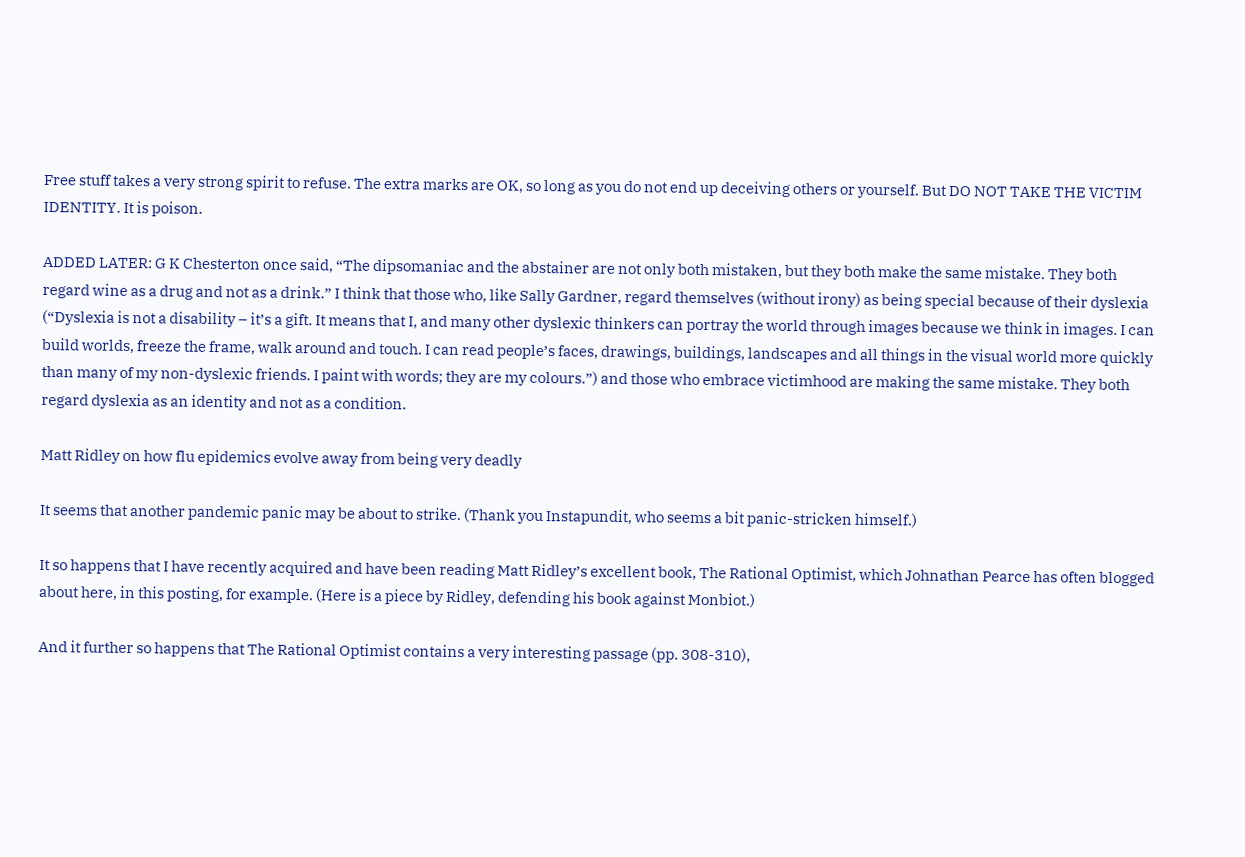Free stuff takes a very strong spirit to refuse. The extra marks are OK, so long as you do not end up deceiving others or yourself. But DO NOT TAKE THE VICTIM IDENTITY. It is poison.

ADDED LATER: G K Chesterton once said, “The dipsomaniac and the abstainer are not only both mistaken, but they both make the same mistake. They both regard wine as a drug and not as a drink.” I think that those who, like Sally Gardner, regard themselves (without irony) as being special because of their dyslexia (“Dyslexia is not a disability – it’s a gift. It means that I, and many other dyslexic thinkers can portray the world through images because we think in images. I can build worlds, freeze the frame, walk around and touch. I can read people’s faces, drawings, buildings, landscapes and all things in the visual world more quickly than many of my non-dyslexic friends. I paint with words; they are my colours.”) and those who embrace victimhood are making the same mistake. They both regard dyslexia as an identity and not as a condition.

Matt Ridley on how flu epidemics evolve away from being very deadly

It seems that another pandemic panic may be about to strike. (Thank you Instapundit, who seems a bit panic-stricken himself.)

It so happens that I have recently acquired and have been reading Matt Ridley’s excellent book, The Rational Optimist, which Johnathan Pearce has often blogged about here, in this posting, for example. (Here is a piece by Ridley, defending his book against Monbiot.)

And it further so happens that The Rational Optimist contains a very interesting passage (pp. 308-310),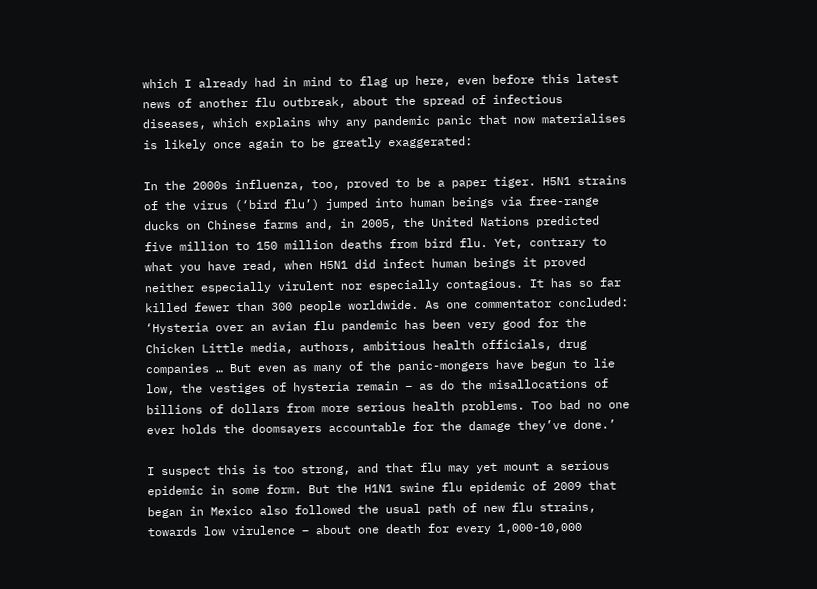which I already had in mind to flag up here, even before this latest news of another flu outbreak, about the spread of infectious diseases, which explains why any pandemic panic that now materialises is likely once again to be greatly exaggerated:

In the 2000s influenza, too, proved to be a paper tiger. H5N1 strains of the virus (‘bird flu’) jumped into human beings via free-range ducks on Chinese farms and, in 2005, the United Nations predicted five million to 150 million deaths from bird flu. Yet, contrary to what you have read, when H5N1 did infect human beings it proved neither especially virulent nor especially contagious. It has so far killed fewer than 300 people worldwide. As one commentator concluded: ‘Hysteria over an avian flu pandemic has been very good for the Chicken Little media, authors, ambitious health officials, drug companies … But even as many of the panic-mongers have begun to lie low, the vestiges of hysteria remain – as do the misallocations of billions of dollars from more serious health problems. Too bad no one ever holds the doomsayers accountable for the damage they’ve done.’

I suspect this is too strong, and that flu may yet mount a serious epidemic in some form. But the H1N1 swine flu epidemic of 2009 that began in Mexico also followed the usual path of new flu strains, towards low virulence – about one death for every 1,000-10,000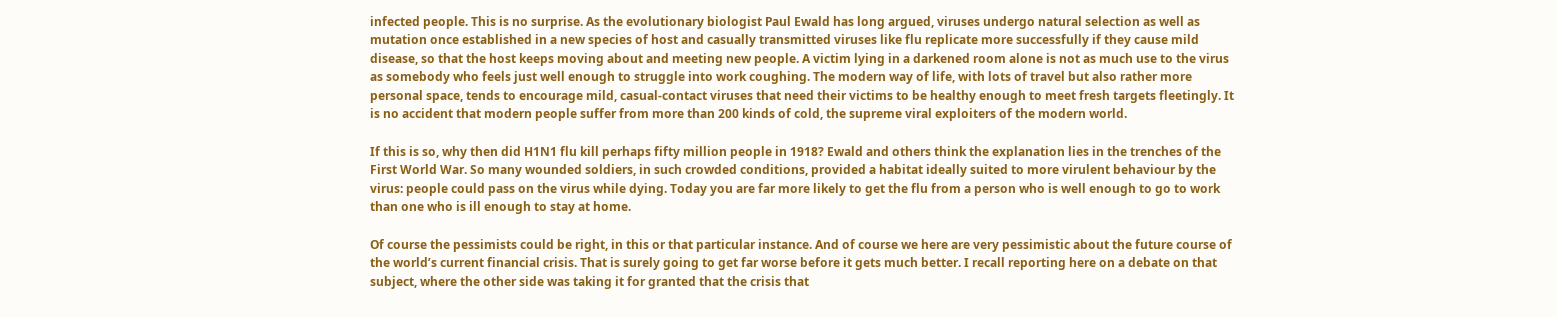infected people. This is no surprise. As the evolutionary biologist Paul Ewald has long argued, viruses undergo natural selection as well as mutation once established in a new species of host and casually transmitted viruses like flu replicate more successfully if they cause mild disease, so that the host keeps moving about and meeting new people. A victim lying in a darkened room alone is not as much use to the virus as somebody who feels just well enough to struggle into work coughing. The modern way of life, with lots of travel but also rather more personal space, tends to encourage mild, casual-contact viruses that need their victims to be healthy enough to meet fresh targets fleetingly. It is no accident that modern people suffer from more than 200 kinds of cold, the supreme viral exploiters of the modern world.

If this is so, why then did H1N1 flu kill perhaps fifty million people in 1918? Ewald and others think the explanation lies in the trenches of the First World War. So many wounded soldiers, in such crowded conditions, provided a habitat ideally suited to more virulent behaviour by the virus: people could pass on the virus while dying. Today you are far more likely to get the flu from a person who is well enough to go to work than one who is ill enough to stay at home.

Of course the pessimists could be right, in this or that particular instance. And of course we here are very pessimistic about the future course of the world’s current financial crisis. That is surely going to get far worse before it gets much better. I recall reporting here on a debate on that subject, where the other side was taking it for granted that the crisis that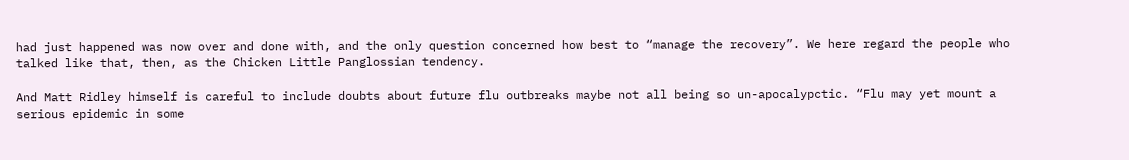had just happened was now over and done with, and the only question concerned how best to “manage the recovery”. We here regard the people who talked like that, then, as the Chicken Little Panglossian tendency.

And Matt Ridley himself is careful to include doubts about future flu outbreaks maybe not all being so un-apocalypctic. “Flu may yet mount a serious epidemic in some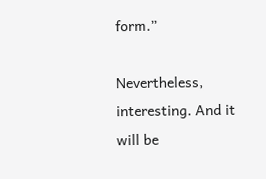form.”

Nevertheless, interesting. And it will be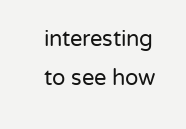interesting to see how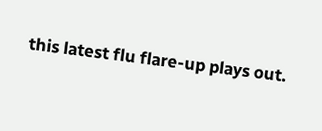this latest flu flare-up plays out.